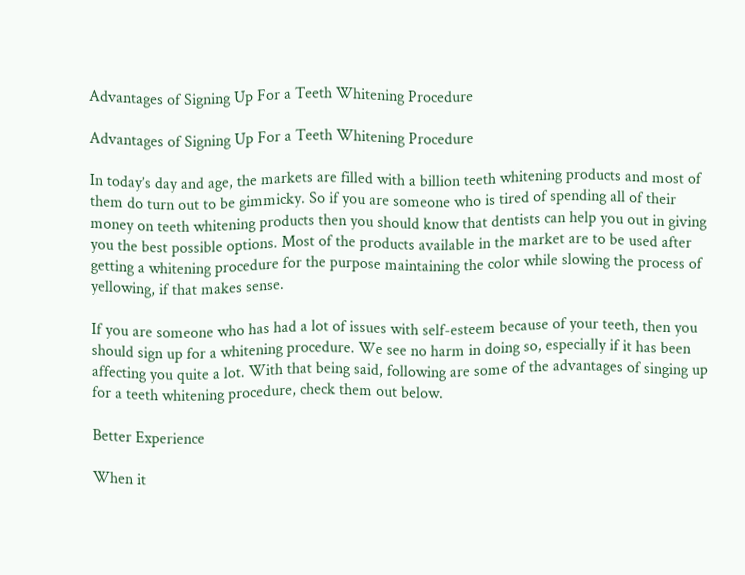Advantages of Signing Up For a Teeth Whitening Procedure

Advantages of Signing Up For a Teeth Whitening Procedure

In today’s day and age, the markets are filled with a billion teeth whitening products and most of them do turn out to be gimmicky. So if you are someone who is tired of spending all of their money on teeth whitening products then you should know that dentists can help you out in giving you the best possible options. Most of the products available in the market are to be used after getting a whitening procedure for the purpose maintaining the color while slowing the process of yellowing, if that makes sense.

If you are someone who has had a lot of issues with self-esteem because of your teeth, then you should sign up for a whitening procedure. We see no harm in doing so, especially if it has been affecting you quite a lot. With that being said, following are some of the advantages of singing up for a teeth whitening procedure, check them out below.

Better Experience

When it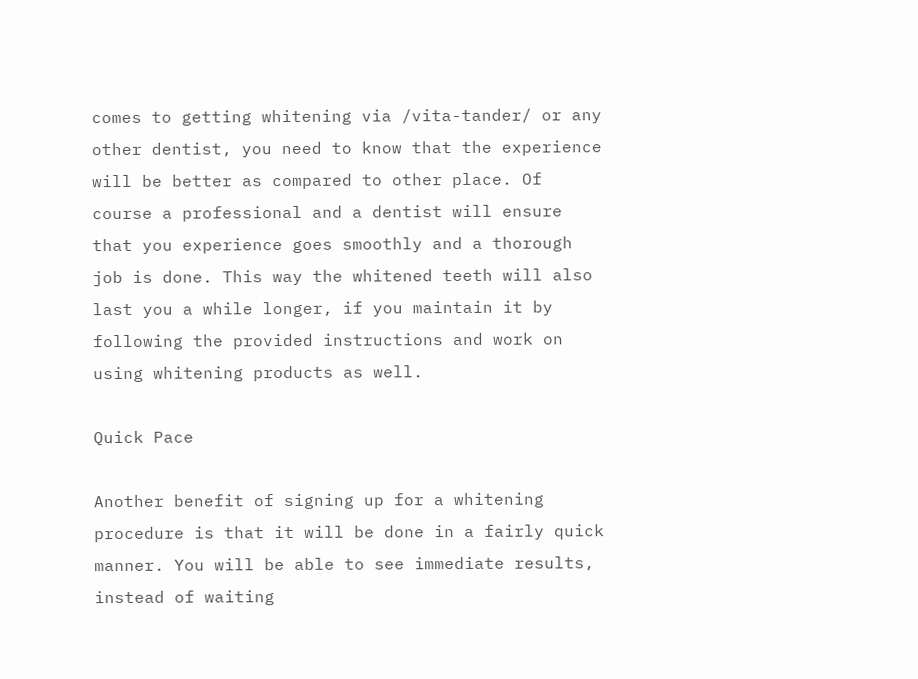comes to getting whitening via /vita-tander/ or any other dentist, you need to know that the experience will be better as compared to other place. Of course a professional and a dentist will ensure that you experience goes smoothly and a thorough job is done. This way the whitened teeth will also last you a while longer, if you maintain it by following the provided instructions and work on using whitening products as well.

Quick Pace

Another benefit of signing up for a whitening procedure is that it will be done in a fairly quick manner. You will be able to see immediate results, instead of waiting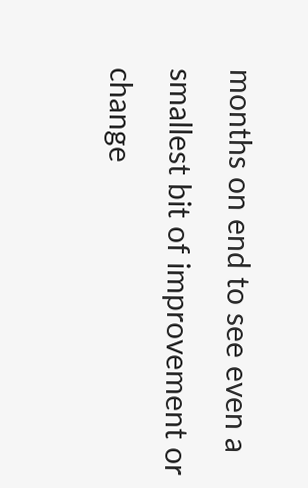months on end to see even a smallest bit of improvement or change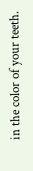in the color of your teeth.